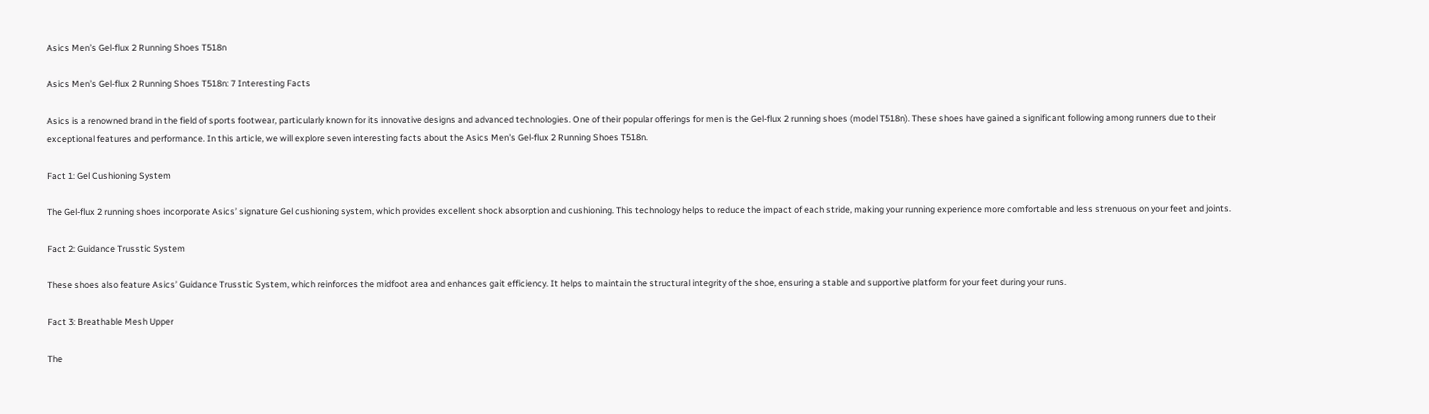Asics Menʼs Gel-flux 2 Running Shoes T518n

Asics Menʼs Gel-flux 2 Running Shoes T518n: 7 Interesting Facts

Asics is a renowned brand in the field of sports footwear, particularly known for its innovative designs and advanced technologies. One of their popular offerings for men is the Gel-flux 2 running shoes (model T518n). These shoes have gained a significant following among runners due to their exceptional features and performance. In this article, we will explore seven interesting facts about the Asics Menʼs Gel-flux 2 Running Shoes T518n.

Fact 1: Gel Cushioning System

The Gel-flux 2 running shoes incorporate Asics’ signature Gel cushioning system, which provides excellent shock absorption and cushioning. This technology helps to reduce the impact of each stride, making your running experience more comfortable and less strenuous on your feet and joints.

Fact 2: Guidance Trusstic System

These shoes also feature Asics’ Guidance Trusstic System, which reinforces the midfoot area and enhances gait efficiency. It helps to maintain the structural integrity of the shoe, ensuring a stable and supportive platform for your feet during your runs.

Fact 3: Breathable Mesh Upper

The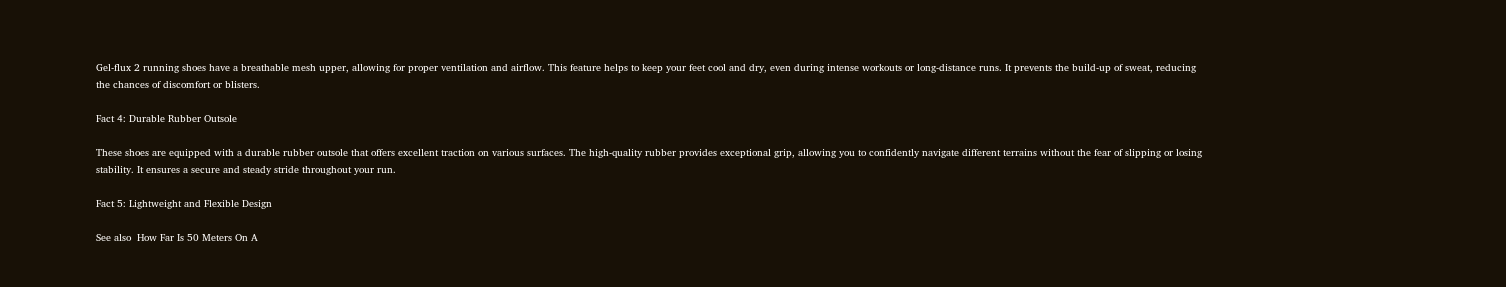Gel-flux 2 running shoes have a breathable mesh upper, allowing for proper ventilation and airflow. This feature helps to keep your feet cool and dry, even during intense workouts or long-distance runs. It prevents the build-up of sweat, reducing the chances of discomfort or blisters.

Fact 4: Durable Rubber Outsole

These shoes are equipped with a durable rubber outsole that offers excellent traction on various surfaces. The high-quality rubber provides exceptional grip, allowing you to confidently navigate different terrains without the fear of slipping or losing stability. It ensures a secure and steady stride throughout your run.

Fact 5: Lightweight and Flexible Design

See also  How Far Is 50 Meters On A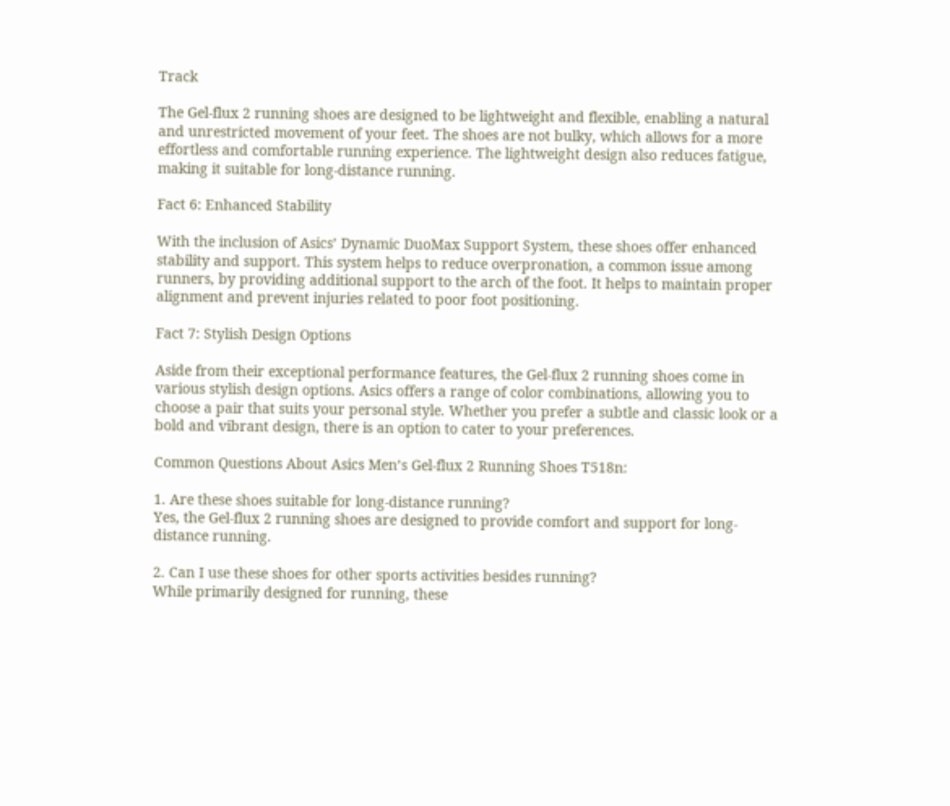Track

The Gel-flux 2 running shoes are designed to be lightweight and flexible, enabling a natural and unrestricted movement of your feet. The shoes are not bulky, which allows for a more effortless and comfortable running experience. The lightweight design also reduces fatigue, making it suitable for long-distance running.

Fact 6: Enhanced Stability

With the inclusion of Asics’ Dynamic DuoMax Support System, these shoes offer enhanced stability and support. This system helps to reduce overpronation, a common issue among runners, by providing additional support to the arch of the foot. It helps to maintain proper alignment and prevent injuries related to poor foot positioning.

Fact 7: Stylish Design Options

Aside from their exceptional performance features, the Gel-flux 2 running shoes come in various stylish design options. Asics offers a range of color combinations, allowing you to choose a pair that suits your personal style. Whether you prefer a subtle and classic look or a bold and vibrant design, there is an option to cater to your preferences.

Common Questions About Asics Menʼs Gel-flux 2 Running Shoes T518n:

1. Are these shoes suitable for long-distance running?
Yes, the Gel-flux 2 running shoes are designed to provide comfort and support for long-distance running.

2. Can I use these shoes for other sports activities besides running?
While primarily designed for running, these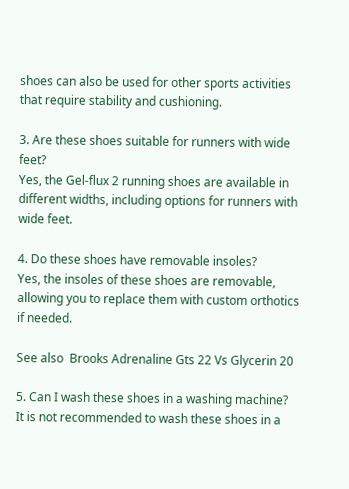shoes can also be used for other sports activities that require stability and cushioning.

3. Are these shoes suitable for runners with wide feet?
Yes, the Gel-flux 2 running shoes are available in different widths, including options for runners with wide feet.

4. Do these shoes have removable insoles?
Yes, the insoles of these shoes are removable, allowing you to replace them with custom orthotics if needed.

See also  Brooks Adrenaline Gts 22 Vs Glycerin 20

5. Can I wash these shoes in a washing machine?
It is not recommended to wash these shoes in a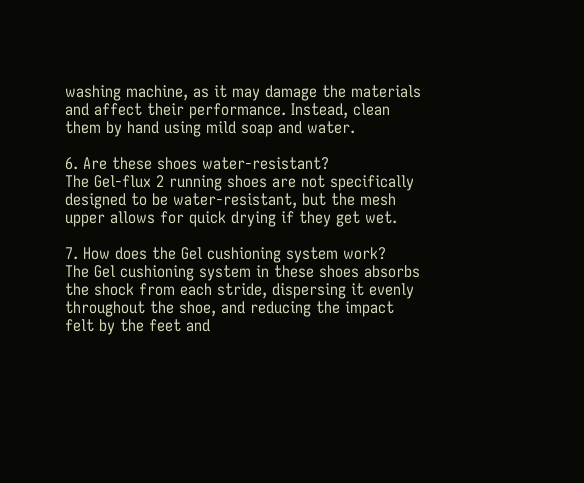washing machine, as it may damage the materials and affect their performance. Instead, clean them by hand using mild soap and water.

6. Are these shoes water-resistant?
The Gel-flux 2 running shoes are not specifically designed to be water-resistant, but the mesh upper allows for quick drying if they get wet.

7. How does the Gel cushioning system work?
The Gel cushioning system in these shoes absorbs the shock from each stride, dispersing it evenly throughout the shoe, and reducing the impact felt by the feet and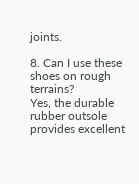joints.

8. Can I use these shoes on rough terrains?
Yes, the durable rubber outsole provides excellent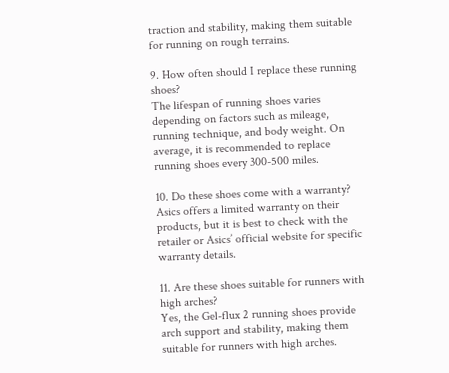traction and stability, making them suitable for running on rough terrains.

9. How often should I replace these running shoes?
The lifespan of running shoes varies depending on factors such as mileage, running technique, and body weight. On average, it is recommended to replace running shoes every 300-500 miles.

10. Do these shoes come with a warranty?
Asics offers a limited warranty on their products, but it is best to check with the retailer or Asics’ official website for specific warranty details.

11. Are these shoes suitable for runners with high arches?
Yes, the Gel-flux 2 running shoes provide arch support and stability, making them suitable for runners with high arches.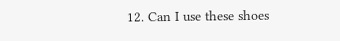12. Can I use these shoes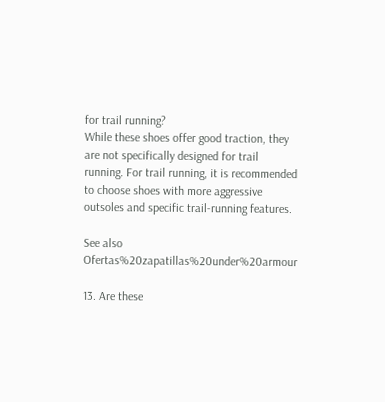for trail running?
While these shoes offer good traction, they are not specifically designed for trail running. For trail running, it is recommended to choose shoes with more aggressive outsoles and specific trail-running features.

See also  Ofertas%20zapatillas%20under%20armour

13. Are these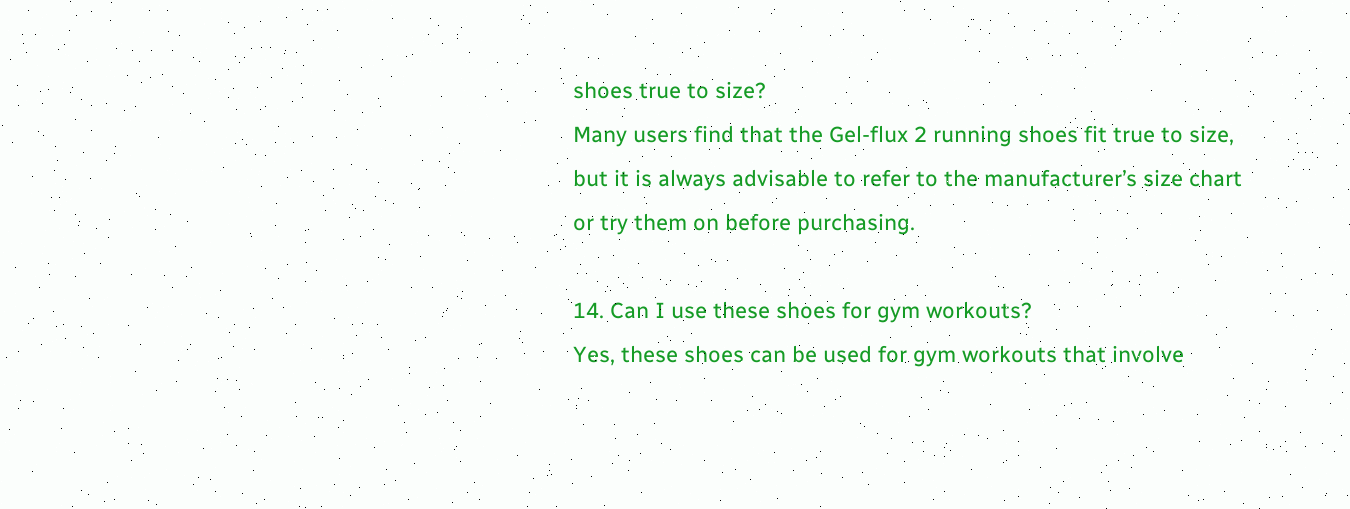shoes true to size?
Many users find that the Gel-flux 2 running shoes fit true to size, but it is always advisable to refer to the manufacturer’s size chart or try them on before purchasing.

14. Can I use these shoes for gym workouts?
Yes, these shoes can be used for gym workouts that involve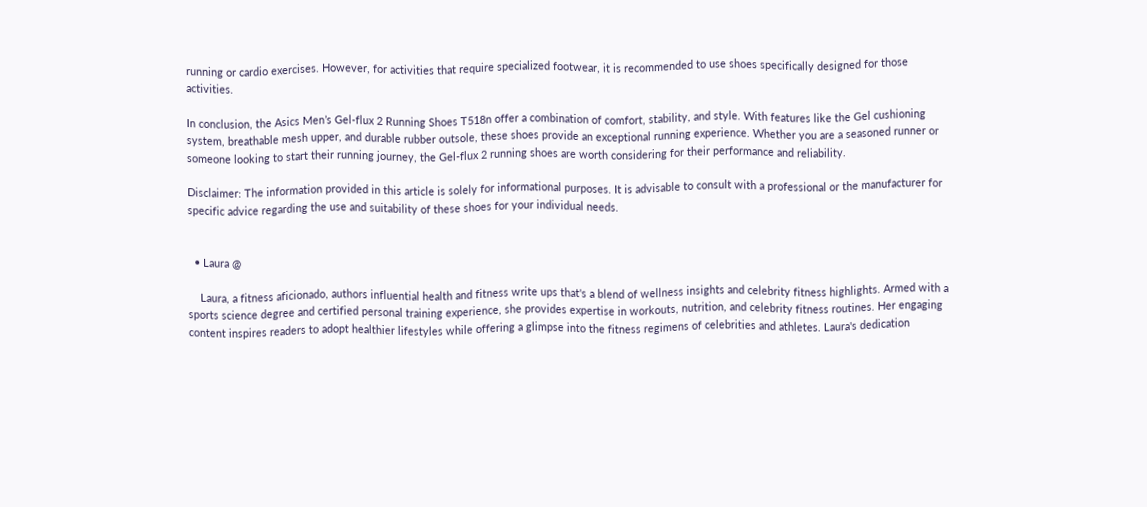running or cardio exercises. However, for activities that require specialized footwear, it is recommended to use shoes specifically designed for those activities.

In conclusion, the Asics Menʼs Gel-flux 2 Running Shoes T518n offer a combination of comfort, stability, and style. With features like the Gel cushioning system, breathable mesh upper, and durable rubber outsole, these shoes provide an exceptional running experience. Whether you are a seasoned runner or someone looking to start their running journey, the Gel-flux 2 running shoes are worth considering for their performance and reliability.

Disclaimer: The information provided in this article is solely for informational purposes. It is advisable to consult with a professional or the manufacturer for specific advice regarding the use and suitability of these shoes for your individual needs.


  • Laura @

    Laura, a fitness aficionado, authors influential health and fitness write ups that's a blend of wellness insights and celebrity fitness highlights. Armed with a sports science degree and certified personal training experience, she provides expertise in workouts, nutrition, and celebrity fitness routines. Her engaging content inspires readers to adopt healthier lifestyles while offering a glimpse into the fitness regimens of celebrities and athletes. Laura's dedication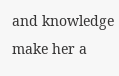and knowledge make her a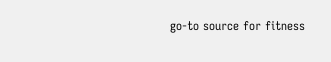go-to source for fitness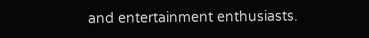and entertainment enthusiasts.